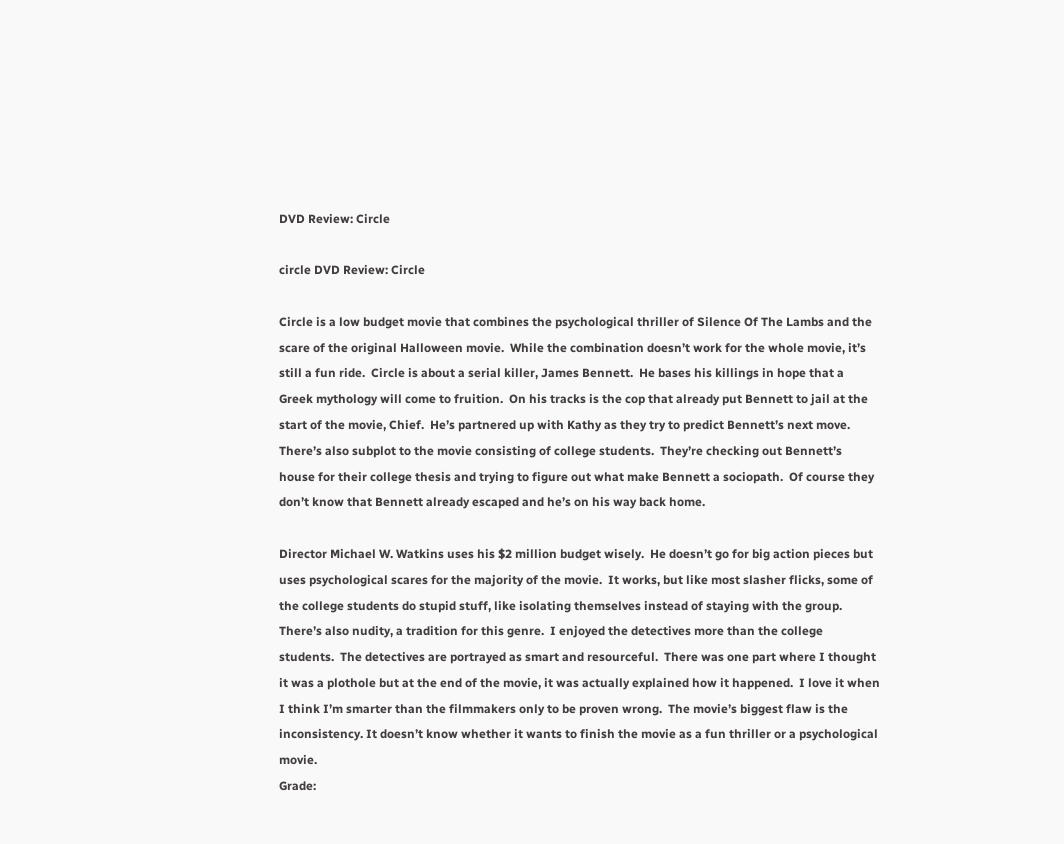DVD Review: Circle

circle DVD Review: Circle

Circle is a low budget movie that combines the psychological thriller of Silence Of The Lambs and the scare of the original Halloween movie.  While the combination doesn’t work for the whole movie, it’s still a fun ride.  Circle is about a serial killer, James Bennett.  He bases his killings in hope that a Greek mythology will come to fruition.  On his tracks is the cop that already put Bennett to jail at the start of the movie, Chief.  He’s partnered up with Kathy as they try to predict Bennett’s next move.  There’s also subplot to the movie consisting of college students.  They’re checking out Bennett’s house for their college thesis and trying to figure out what make Bennett a sociopath.  Of course they don’t know that Bennett already escaped and he’s on his way back home.

Director Michael W. Watkins uses his $2 million budget wisely.  He doesn’t go for big action pieces but uses psychological scares for the majority of the movie.  It works, but like most slasher flicks, some of the college students do stupid stuff, like isolating themselves instead of staying with the group.  There’s also nudity, a tradition for this genre.  I enjoyed the detectives more than the college students.  The detectives are portrayed as smart and resourceful.  There was one part where I thought it was a plothole but at the end of the movie, it was actually explained how it happened.  I love it when I think I’m smarter than the filmmakers only to be proven wrong.  The movie’s biggest flaw is the inconsistency. It doesn’t know whether it wants to finish the movie as a fun thriller or a psychological movie.
Grade: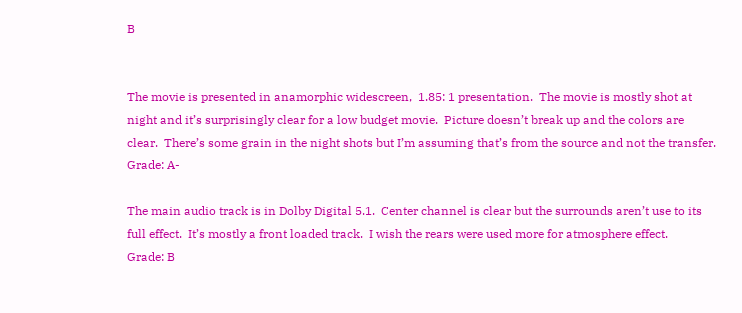B


The movie is presented in anamorphic widescreen,  1.85: 1 presentation.  The movie is mostly shot at night and it’s surprisingly clear for a low budget movie.  Picture doesn’t break up and the colors are clear.  There’s some grain in the night shots but I’m assuming that’s from the source and not the transfer.
Grade: A-

The main audio track is in Dolby Digital 5.1.  Center channel is clear but the surrounds aren’t use to its full effect.  It’s mostly a front loaded track.  I wish the rears were used more for atmosphere effect.
Grade: B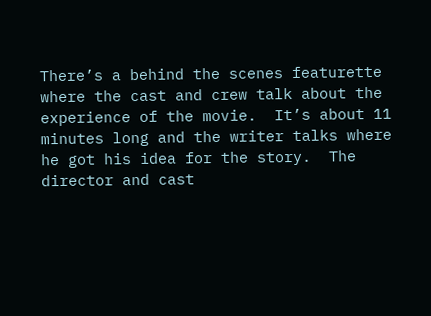There’s a behind the scenes featurette where the cast and crew talk about the experience of the movie.  It’s about 11 minutes long and the writer talks where he got his idea for the story.  The director and cast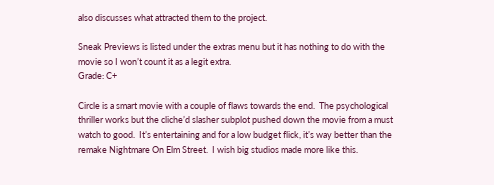also discusses what attracted them to the project.

Sneak Previews is listed under the extras menu but it has nothing to do with the movie so I won’t count it as a legit extra.
Grade: C+

Circle is a smart movie with a couple of flaws towards the end.  The psychological thriller works but the cliche’d slasher subplot pushed down the movie from a must watch to good.  It’s entertaining and for a low budget flick, it’s way better than the remake Nightmare On Elm Street.  I wish big studios made more like this.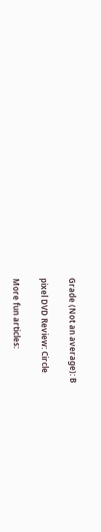Grade (Not an average): B

pixel DVD Review: Circle

More fun articles: